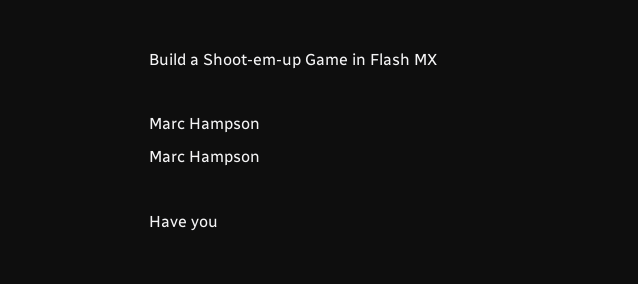Build a Shoot-em-up Game in Flash MX

Marc Hampson
Marc Hampson

Have you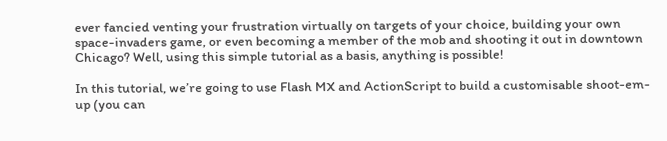ever fancied venting your frustration virtually on targets of your choice, building your own space-invaders game, or even becoming a member of the mob and shooting it out in downtown Chicago? Well, using this simple tutorial as a basis, anything is possible!

In this tutorial, we’re going to use Flash MX and ActionScript to build a customisable shoot-em-up (you can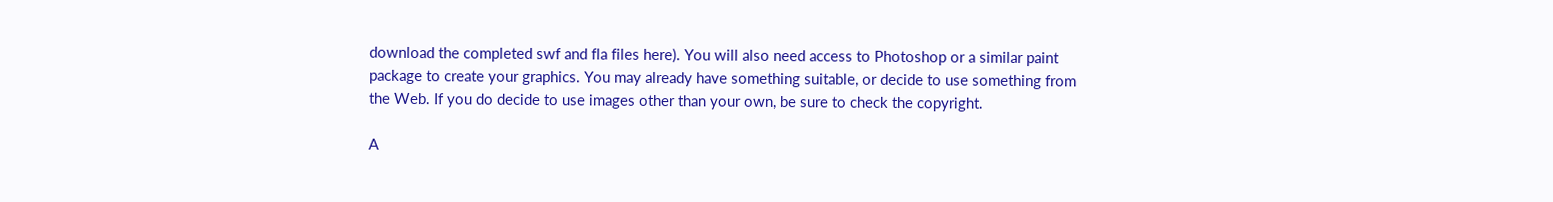download the completed swf and fla files here). You will also need access to Photoshop or a similar paint package to create your graphics. You may already have something suitable, or decide to use something from the Web. If you do decide to use images other than your own, be sure to check the copyright.

A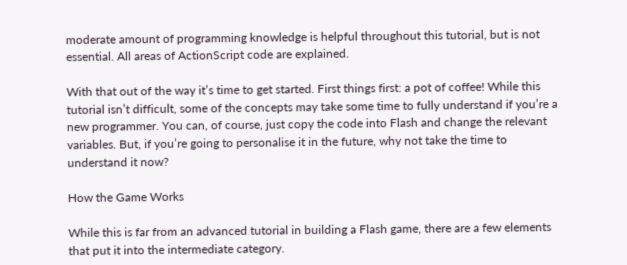moderate amount of programming knowledge is helpful throughout this tutorial, but is not essential. All areas of ActionScript code are explained.

With that out of the way it’s time to get started. First things first: a pot of coffee! While this tutorial isn’t difficult, some of the concepts may take some time to fully understand if you’re a new programmer. You can, of course, just copy the code into Flash and change the relevant variables. But, if you’re going to personalise it in the future, why not take the time to understand it now?

How the Game Works

While this is far from an advanced tutorial in building a Flash game, there are a few elements that put it into the intermediate category.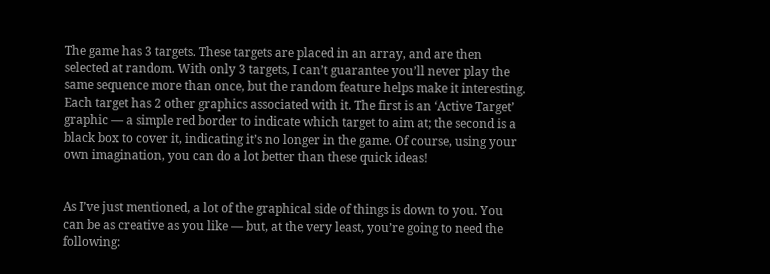The game has 3 targets. These targets are placed in an array, and are then selected at random. With only 3 targets, I can’t guarantee you’ll never play the same sequence more than once, but the random feature helps make it interesting. Each target has 2 other graphics associated with it. The first is an ‘Active Target’ graphic — a simple red border to indicate which target to aim at; the second is a black box to cover it, indicating it’s no longer in the game. Of course, using your own imagination, you can do a lot better than these quick ideas!


As I’ve just mentioned, a lot of the graphical side of things is down to you. You can be as creative as you like — but, at the very least, you’re going to need the following: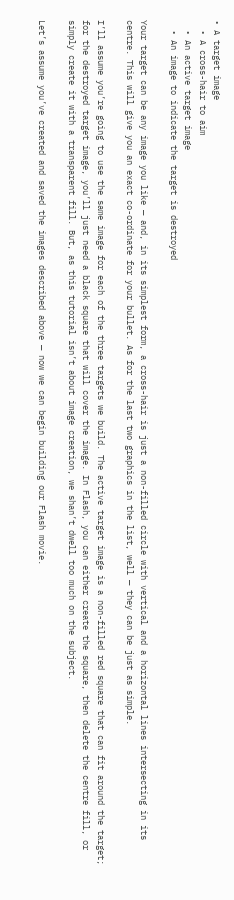• A target image
  • A cross-hair to aim
  • An active target image
  • An image to indicate the target is destroyed

Your target can be any image you like — and, in its simplest form, a cross-hair is just a non-filled circle with vertical and a horizontal lines intersecting in its centre. This will give you an exact co-ordinate for your bullet. As for the last two graphics in the list, well — they can be just as simple.

I’ll assume you’re going to use the same image for each of the three targets we build. The active target image is a non-filled red square that can fit around the target; for the destroyed target image, you’ll just need a black square that will cover the image. In Flash, you can either create the square, then delete the centre fill, or simply create it with a transparent fill. But, as this tutorial isn’t about image creation, we shan’t dwell too much on the subject.

Let’s assume you’ve created and saved the images described above — now we can begin building our Flash movie.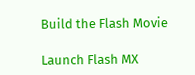Build the Flash Movie

Launch Flash MX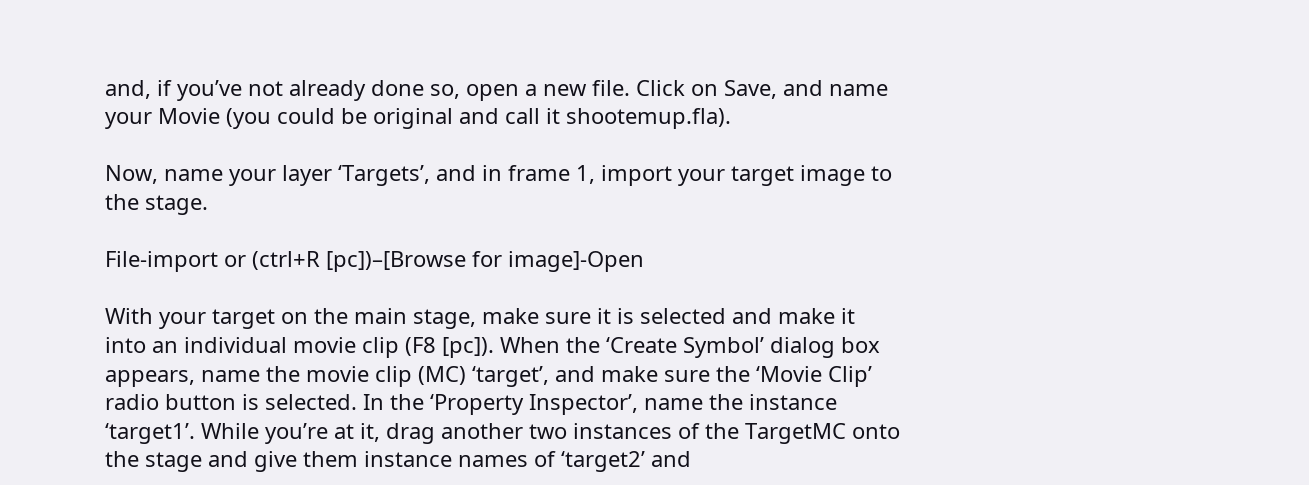and, if you’ve not already done so, open a new file. Click on Save, and name your Movie (you could be original and call it shootemup.fla).

Now, name your layer ‘Targets’, and in frame 1, import your target image to the stage.

File-import or (ctrl+R [pc])–[Browse for image]-Open

With your target on the main stage, make sure it is selected and make it into an individual movie clip (F8 [pc]). When the ‘Create Symbol’ dialog box appears, name the movie clip (MC) ‘target’, and make sure the ‘Movie Clip’ radio button is selected. In the ‘Property Inspector’, name the instance ‘target1’. While you’re at it, drag another two instances of the TargetMC onto the stage and give them instance names of ‘target2’ and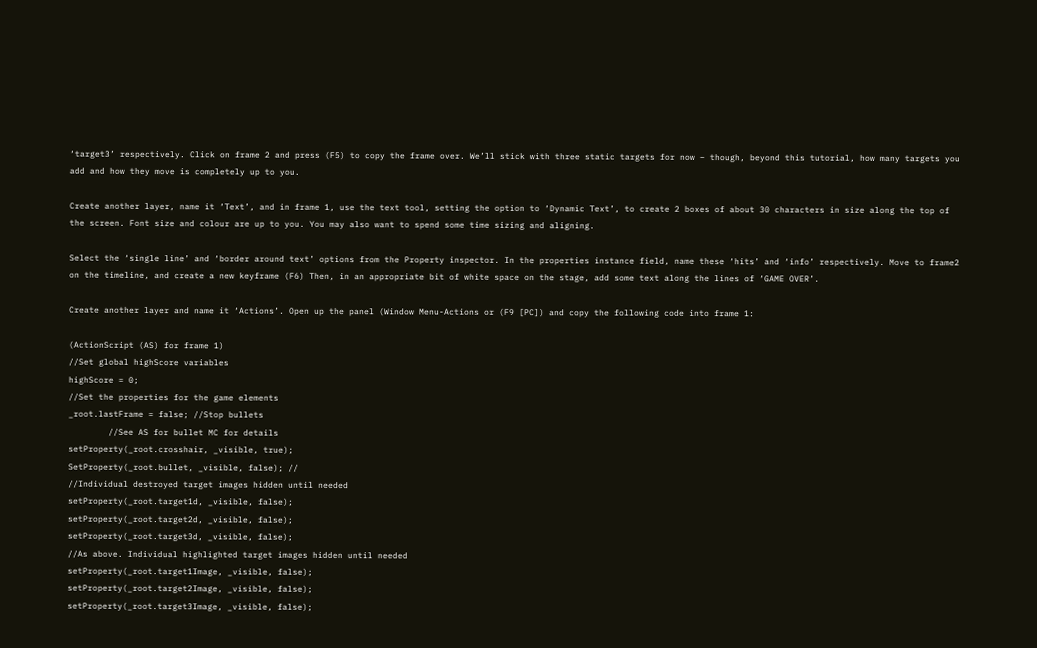‘target3’ respectively. Click on frame 2 and press (F5) to copy the frame over. We’ll stick with three static targets for now – though, beyond this tutorial, how many targets you add and how they move is completely up to you.

Create another layer, name it ‘Text’, and in frame 1, use the text tool, setting the option to ‘Dynamic Text’, to create 2 boxes of about 30 characters in size along the top of the screen. Font size and colour are up to you. You may also want to spend some time sizing and aligning.

Select the ‘single line’ and ‘border around text’ options from the Property inspector. In the properties instance field, name these ‘hits’ and ‘info’ respectively. Move to frame2 on the timeline, and create a new keyframe (F6) Then, in an appropriate bit of white space on the stage, add some text along the lines of ‘GAME OVER’.

Create another layer and name it ‘Actions’. Open up the panel (Window Menu-Actions or (F9 [PC]) and copy the following code into frame 1:

(ActionScript (AS) for frame 1)
//Set global highScore variables
highScore = 0;
//Set the properties for the game elements
_root.lastFrame = false; //Stop bullets
        //See AS for bullet MC for details
setProperty(_root.crosshair, _visible, true);
SetProperty(_root.bullet, _visible, false); //
//Individual destroyed target images hidden until needed
setProperty(_root.target1d, _visible, false);
setProperty(_root.target2d, _visible, false);
setProperty(_root.target3d, _visible, false);
//As above. Individual highlighted target images hidden until needed
setProperty(_root.target1Image, _visible, false);
setProperty(_root.target2Image, _visible, false);
setProperty(_root.target3Image, _visible, false);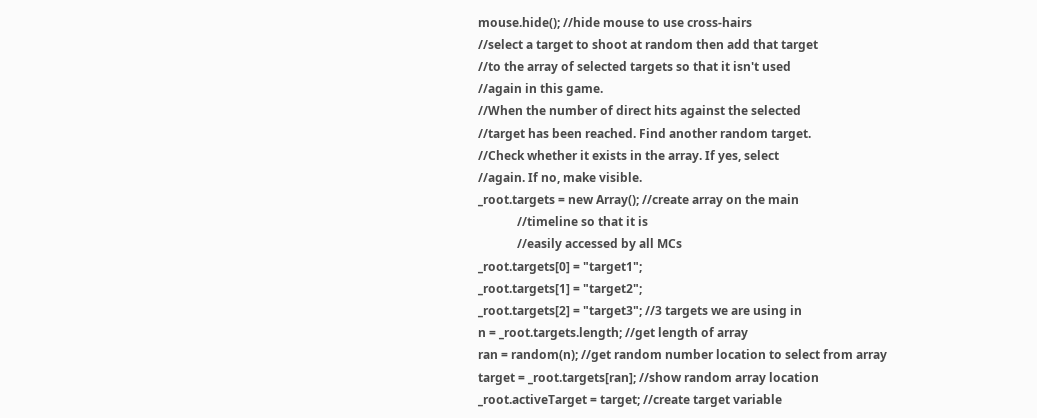mouse.hide(); //hide mouse to use cross-hairs
//select a target to shoot at random then add that target
//to the array of selected targets so that it isn't used
//again in this game.
//When the number of direct hits against the selected
//target has been reached. Find another random target.
//Check whether it exists in the array. If yes, select
//again. If no, make visible.
_root.targets = new Array(); //create array on the main
             //timeline so that it is
             //easily accessed by all MCs
_root.targets[0] = "target1";
_root.targets[1] = "target2";
_root.targets[2] = "target3"; //3 targets we are using in
n = _root.targets.length; //get length of array
ran = random(n); //get random number location to select from array
target = _root.targets[ran]; //show random array location
_root.activeTarget = target; //create target variable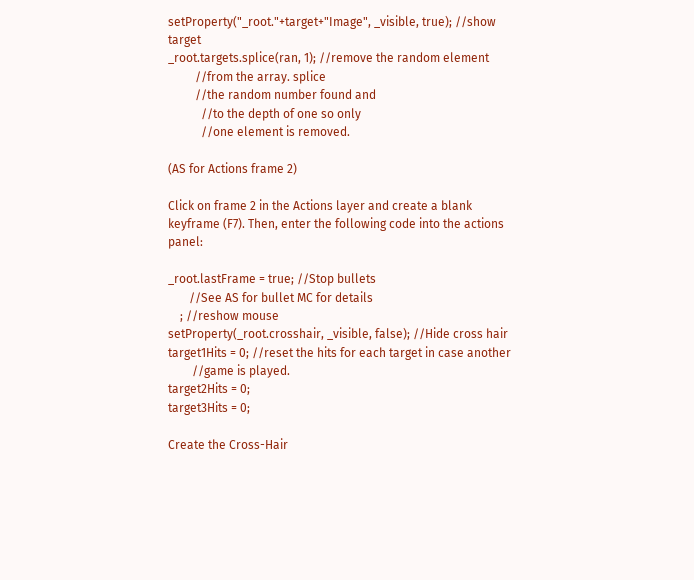setProperty("_root."+target+"Image", _visible, true); //show target
_root.targets.splice(ran, 1); //remove the random element
         //from the array. splice
         //the random number found and
           //to the depth of one so only
           //one element is removed.

(AS for Actions frame 2)

Click on frame 2 in the Actions layer and create a blank keyframe (F7). Then, enter the following code into the actions panel:

_root.lastFrame = true; //Stop bullets
       //See AS for bullet MC for details
    ; //reshow mouse
setProperty(_root.crosshair, _visible, false); //Hide cross hair
target1Hits = 0; //reset the hits for each target in case another
        //game is played.
target2Hits = 0;
target3Hits = 0;

Create the Cross-Hair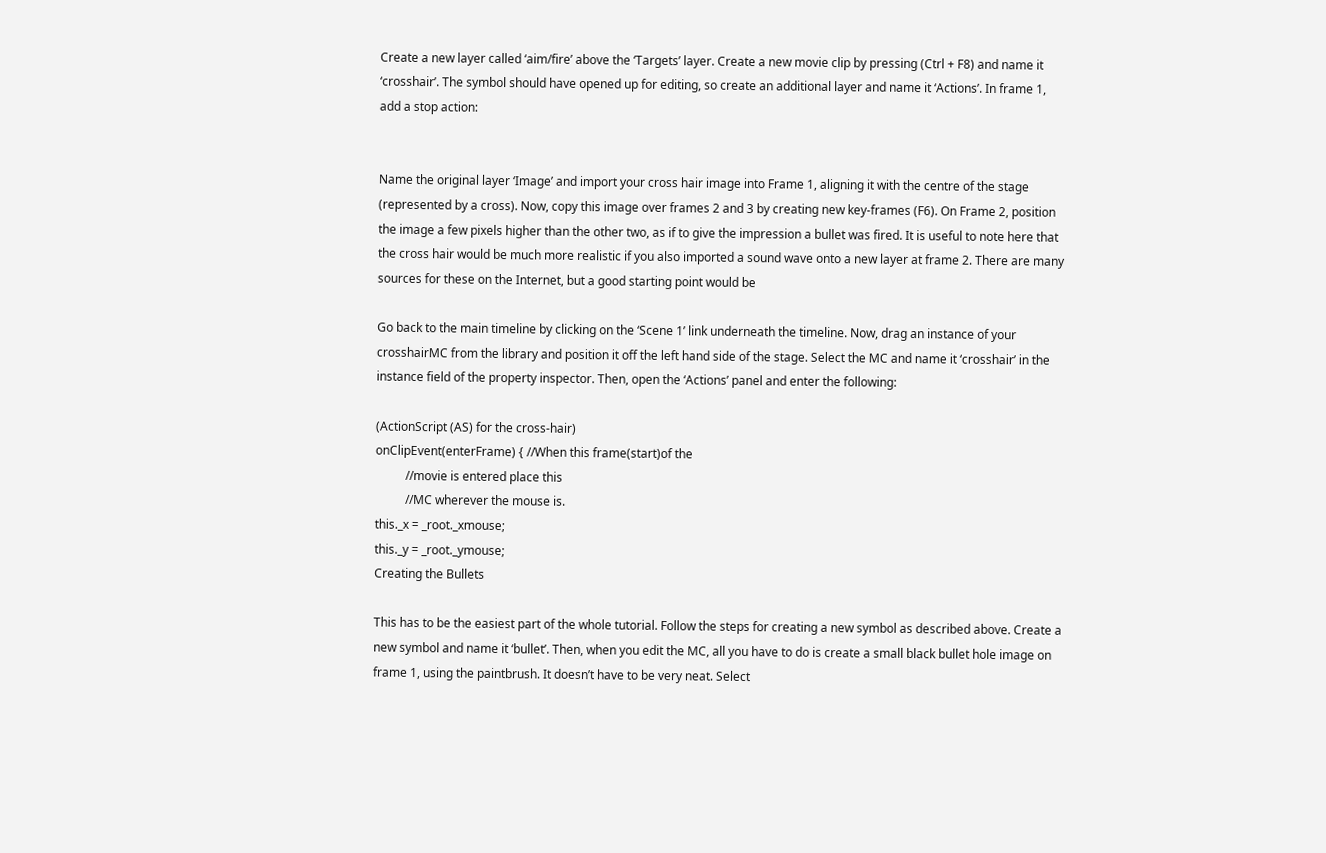Create a new layer called ‘aim/fire’ above the ‘Targets’ layer. Create a new movie clip by pressing (Ctrl + F8) and name it ‘crosshair’. The symbol should have opened up for editing, so create an additional layer and name it ‘Actions’. In frame 1, add a stop action:


Name the original layer ‘Image’ and import your cross hair image into Frame 1, aligning it with the centre of the stage (represented by a cross). Now, copy this image over frames 2 and 3 by creating new key-frames (F6). On Frame 2, position the image a few pixels higher than the other two, as if to give the impression a bullet was fired. It is useful to note here that the cross hair would be much more realistic if you also imported a sound wave onto a new layer at frame 2. There are many sources for these on the Internet, but a good starting point would be

Go back to the main timeline by clicking on the ‘Scene 1’ link underneath the timeline. Now, drag an instance of your crosshairMC from the library and position it off the left hand side of the stage. Select the MC and name it ‘crosshair’ in the instance field of the property inspector. Then, open the ‘Actions’ panel and enter the following:

(ActionScript (AS) for the cross-hair)
onClipEvent(enterFrame) { //When this frame(start)of the
          //movie is entered place this
          //MC wherever the mouse is.
this._x = _root._xmouse;
this._y = _root._ymouse;
Creating the Bullets

This has to be the easiest part of the whole tutorial. Follow the steps for creating a new symbol as described above. Create a new symbol and name it ‘bullet’. Then, when you edit the MC, all you have to do is create a small black bullet hole image on frame 1, using the paintbrush. It doesn’t have to be very neat. Select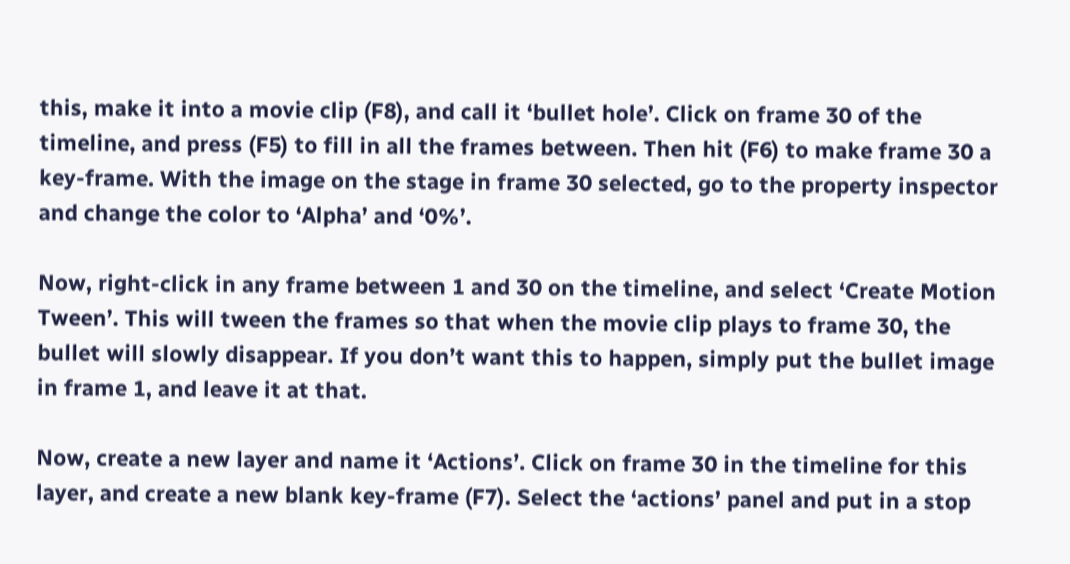this, make it into a movie clip (F8), and call it ‘bullet hole’. Click on frame 30 of the timeline, and press (F5) to fill in all the frames between. Then hit (F6) to make frame 30 a key-frame. With the image on the stage in frame 30 selected, go to the property inspector and change the color to ‘Alpha’ and ‘0%’.

Now, right-click in any frame between 1 and 30 on the timeline, and select ‘Create Motion Tween’. This will tween the frames so that when the movie clip plays to frame 30, the bullet will slowly disappear. If you don’t want this to happen, simply put the bullet image in frame 1, and leave it at that.

Now, create a new layer and name it ‘Actions’. Click on frame 30 in the timeline for this layer, and create a new blank key-frame (F7). Select the ‘actions’ panel and put in a stop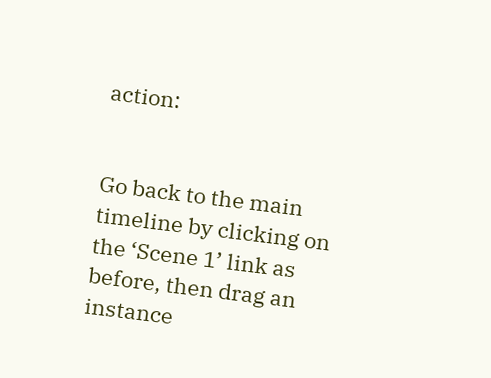action:


Go back to the main timeline by clicking on the ‘Scene 1’ link as before, then drag an instance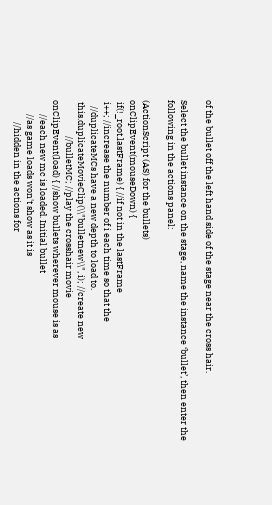of the bullet off the left hand side of the stage near the cross hair.

Select the bullet instance on the stage, name the instance ‘bullet’, then enter the following in the actions panel:

(ActionScript (AS) for the bullets)
onClipEvent(mouseDown) {
 if(!_root.lastFrame) { //if not in the lastFrame
 i++; //increase the number of i each time so that the
   //duplicateMCs have a new depth to load to.
 this.duplicateMovieClip(\\"bulletnew\\", i); //create new
                  //bulletMC; //play the crosshair movie
onClipEvent(load) { //show bullets wherever mouse is as
       //each new mc is loaded. Initial bullet
       //as game loads won't show as it is
           //hidden in the actions for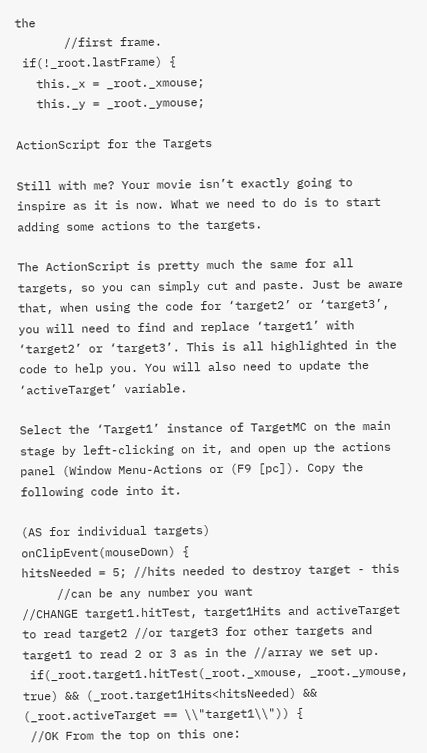the
       //first frame.
 if(!_root.lastFrame) {
   this._x = _root._xmouse;
   this._y = _root._ymouse;

ActionScript for the Targets

Still with me? Your movie isn’t exactly going to inspire as it is now. What we need to do is to start adding some actions to the targets.

The ActionScript is pretty much the same for all targets, so you can simply cut and paste. Just be aware that, when using the code for ‘target2’ or ‘target3’, you will need to find and replace ‘target1’ with ‘target2’ or ‘target3’. This is all highlighted in the code to help you. You will also need to update the ‘activeTarget’ variable.

Select the ‘Target1’ instance of TargetMC on the main stage by left-clicking on it, and open up the actions panel (Window Menu-Actions or (F9 [pc]). Copy the following code into it.

(AS for individual targets)
onClipEvent(mouseDown) {
hitsNeeded = 5; //hits needed to destroy target - this
     //can be any number you want
//CHANGE target1.hitTest, target1Hits and activeTarget to read target2 //or target3 for other targets and target1 to read 2 or 3 as in the //array we set up.
 if(_root.target1.hitTest(_root._xmouse, _root._ymouse, true) && (_root.target1Hits<hitsNeeded) && (_root.activeTarget == \\"target1\\")) {
 //OK From the top on this one: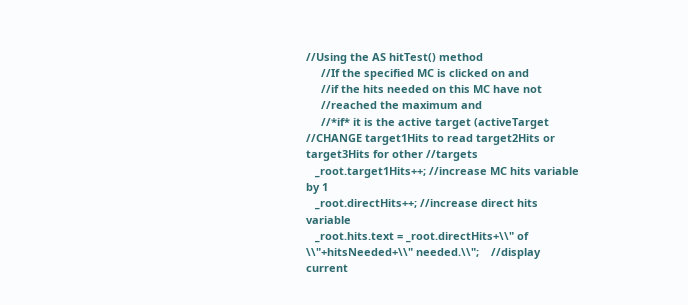//Using the AS hitTest() method
     //If the specified MC is clicked on and
     //if the hits needed on this MC have not
     //reached the maximum and
     //*if* it is the active target (activeTarget
//CHANGE target1Hits to read target2Hits or target3Hits for other //targets
   _root.target1Hits++; //increase MC hits variable by 1
   _root.directHits++; //increase direct hits variable
   _root.hits.text = _root.directHits+\\" of \\"+hitsNeeded+\\" needed.\\";    //display current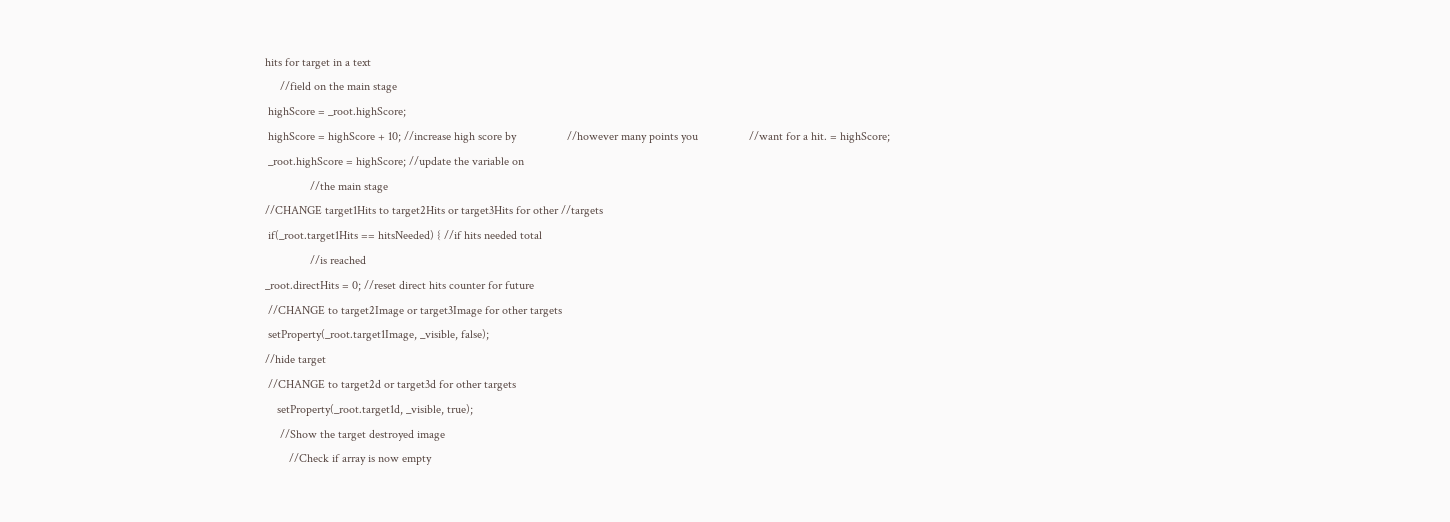hits for target in a text
     //field on the main stage
 highScore = _root.highScore;
 highScore = highScore + 10; //increase high score by                 //however many points you                 //want for a hit. = highScore;
 _root.highScore = highScore; //update the variable on
               //the main stage
//CHANGE target1Hits to target2Hits or target3Hits for other //targets
 if(_root.target1Hits == hitsNeeded) { //if hits needed total
               //is reached
_root.directHits = 0; //reset direct hits counter for future
 //CHANGE to target2Image or target3Image for other targets
 setProperty(_root.target1Image, _visible, false);
//hide target
 //CHANGE to target2d or target3d for other targets
    setProperty(_root.target1d, _visible, true);
     //Show the target destroyed image
        //Check if array is now empty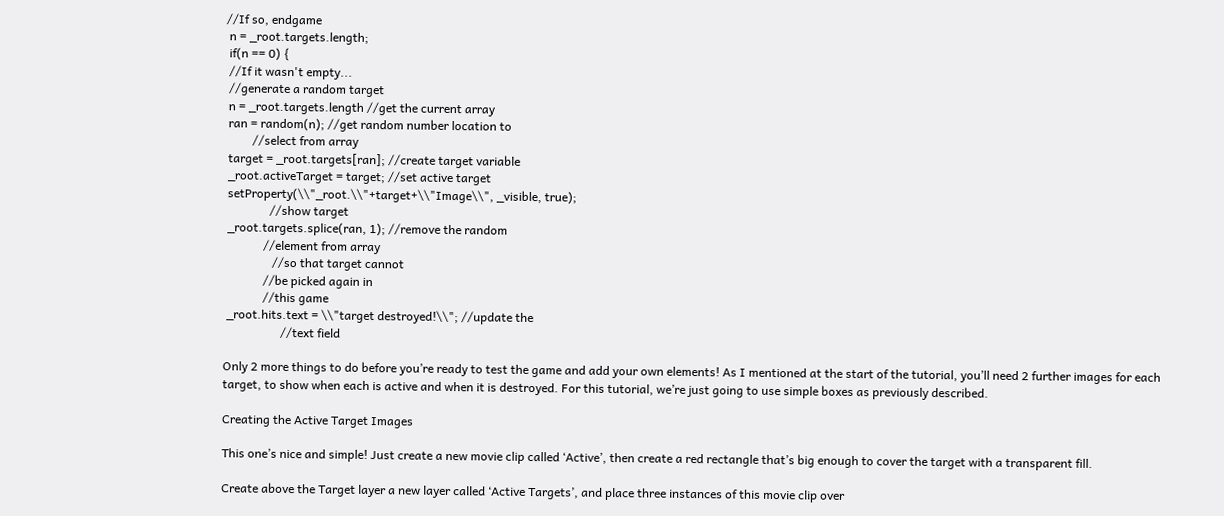//If so, endgame
 n = _root.targets.length;
 if(n == 0) {
 //If it wasn't empty...
 //generate a random target
 n = _root.targets.length //get the current array
 ran = random(n); //get random number location to
         //select from array
 target = _root.targets[ran]; //create target variable
 _root.activeTarget = target; //set active target
 setProperty(\\"_root.\\"+target+\\"Image\\", _visible, true);
               //show target
 _root.targets.splice(ran, 1); //remove the random
             //element from array
                //so that target cannot
             //be picked again in
             //this game
 _root.hits.text = \\"target destroyed!\\"; //update the
                   //text field

Only 2 more things to do before you’re ready to test the game and add your own elements! As I mentioned at the start of the tutorial, you’ll need 2 further images for each target, to show when each is active and when it is destroyed. For this tutorial, we’re just going to use simple boxes as previously described.

Creating the Active Target Images

This one’s nice and simple! Just create a new movie clip called ‘Active’, then create a red rectangle that’s big enough to cover the target with a transparent fill.

Create above the Target layer a new layer called ‘Active Targets’, and place three instances of this movie clip over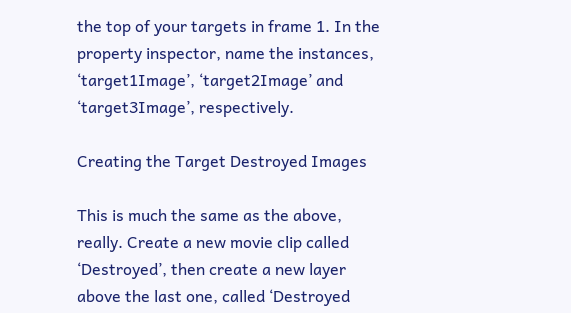the top of your targets in frame 1. In the property inspector, name the instances, ‘target1Image’, ‘target2Image’ and ‘target3Image’, respectively.

Creating the Target Destroyed Images

This is much the same as the above, really. Create a new movie clip called ‘Destroyed’, then create a new layer above the last one, called ‘Destroyed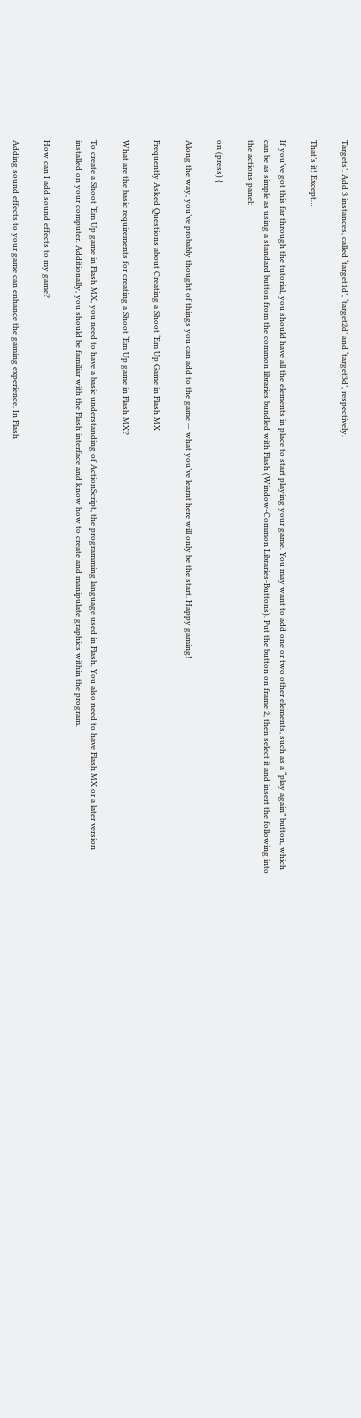Targets’. Add 3 instances, called ‘target1d’, ‘target2d’ and ‘target3d’, respectively.

That’s it! Except…

If you’ve got this far through the tutorial, you should have all the elements in place to start playing your game. You may want to add one or two other elements, such as a “play again” button, which can be as simple as using a standard button from the common libraries bundled with Flash (Window-Common Libraries-Buttons). Put the button on frame 2, then select it and insert the following into the actions panel:

on (press) {

Along the way, you’ve probably thought of things you can add to the game — what you’ve learnt here will only be the start. Happy gaming!

Frequently Asked Questions about Creating a Shoot ‘Em Up Game in Flash MX

What are the basic requirements for creating a Shoot ‘Em Up game in Flash MX?

To create a Shoot ‘Em Up game in Flash MX, you need to have a basic understanding of ActionScript, the programming language used in Flash. You also need to have Flash MX or a later version installed on your computer. Additionally, you should be familiar with the Flash interface and know how to create and manipulate graphics within the program.

How can I add sound effects to my game?

Adding sound effects to your game can enhance the gaming experience. In Flash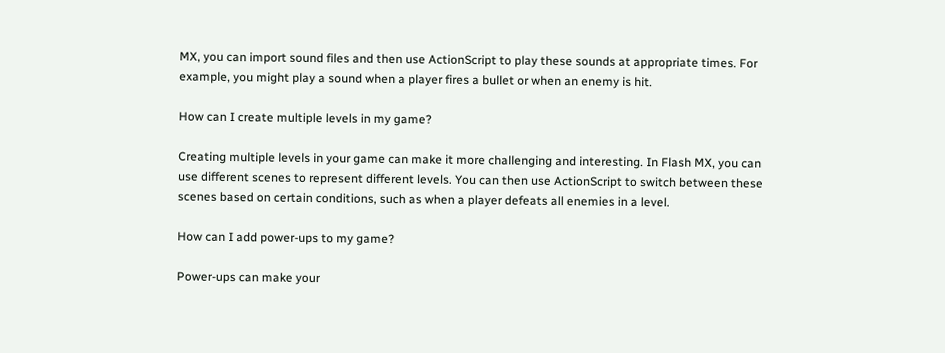MX, you can import sound files and then use ActionScript to play these sounds at appropriate times. For example, you might play a sound when a player fires a bullet or when an enemy is hit.

How can I create multiple levels in my game?

Creating multiple levels in your game can make it more challenging and interesting. In Flash MX, you can use different scenes to represent different levels. You can then use ActionScript to switch between these scenes based on certain conditions, such as when a player defeats all enemies in a level.

How can I add power-ups to my game?

Power-ups can make your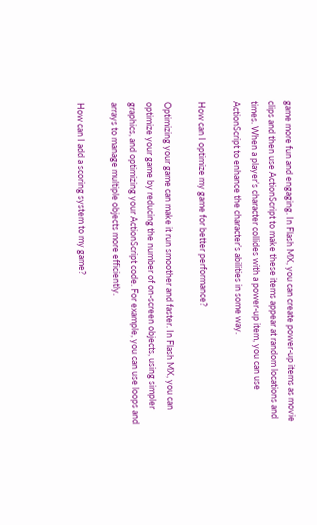game more fun and engaging. In Flash MX, you can create power-up items as movie clips and then use ActionScript to make these items appear at random locations and times. When a player’s character collides with a power-up item, you can use ActionScript to enhance the character’s abilities in some way.

How can I optimize my game for better performance?

Optimizing your game can make it run smoother and faster. In Flash MX, you can optimize your game by reducing the number of on-screen objects, using simpler graphics, and optimizing your ActionScript code. For example, you can use loops and arrays to manage multiple objects more efficiently.

How can I add a scoring system to my game?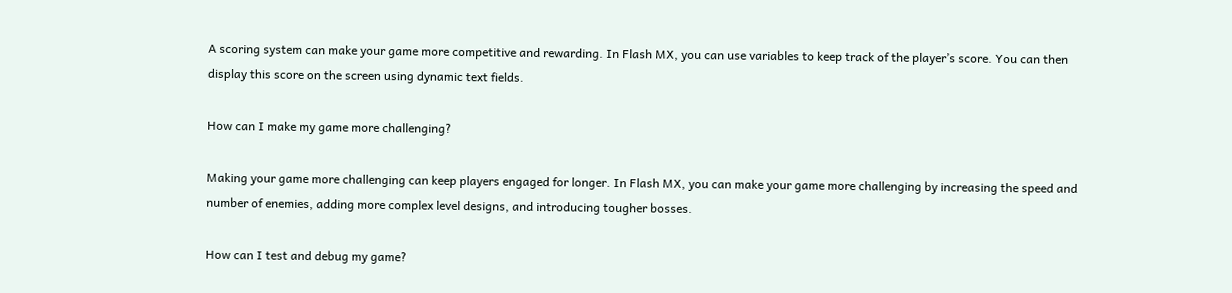A scoring system can make your game more competitive and rewarding. In Flash MX, you can use variables to keep track of the player’s score. You can then display this score on the screen using dynamic text fields.

How can I make my game more challenging?

Making your game more challenging can keep players engaged for longer. In Flash MX, you can make your game more challenging by increasing the speed and number of enemies, adding more complex level designs, and introducing tougher bosses.

How can I test and debug my game?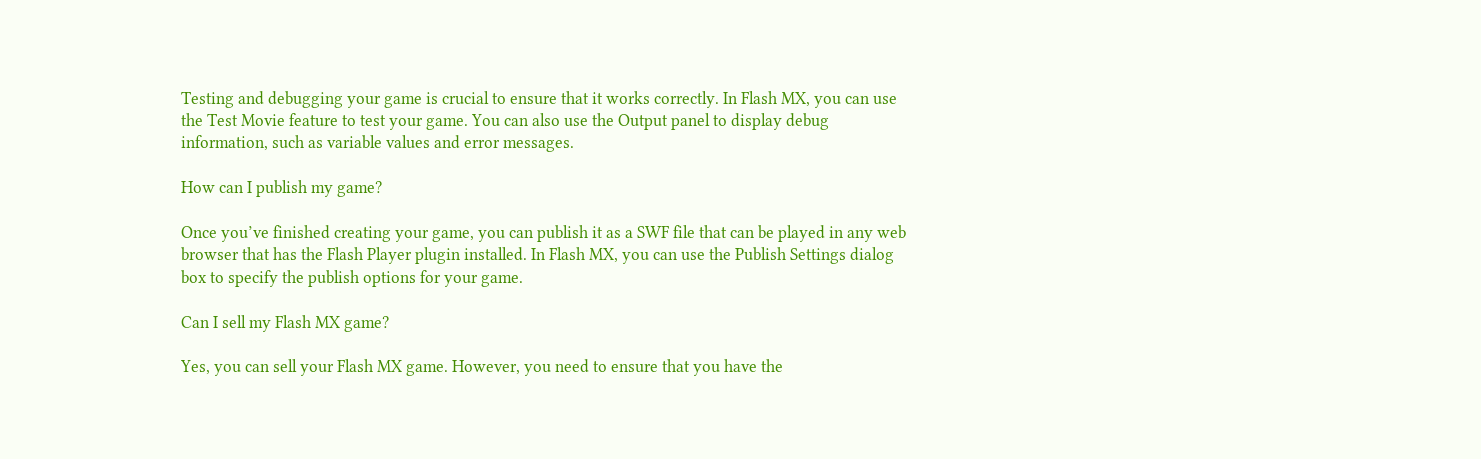Testing and debugging your game is crucial to ensure that it works correctly. In Flash MX, you can use the Test Movie feature to test your game. You can also use the Output panel to display debug information, such as variable values and error messages.

How can I publish my game?

Once you’ve finished creating your game, you can publish it as a SWF file that can be played in any web browser that has the Flash Player plugin installed. In Flash MX, you can use the Publish Settings dialog box to specify the publish options for your game.

Can I sell my Flash MX game?

Yes, you can sell your Flash MX game. However, you need to ensure that you have the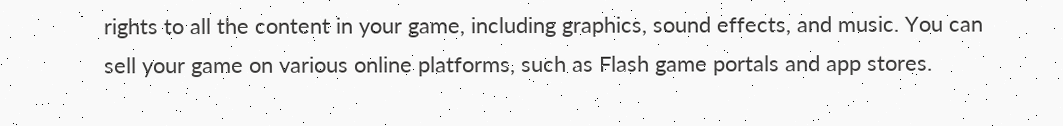rights to all the content in your game, including graphics, sound effects, and music. You can sell your game on various online platforms, such as Flash game portals and app stores.